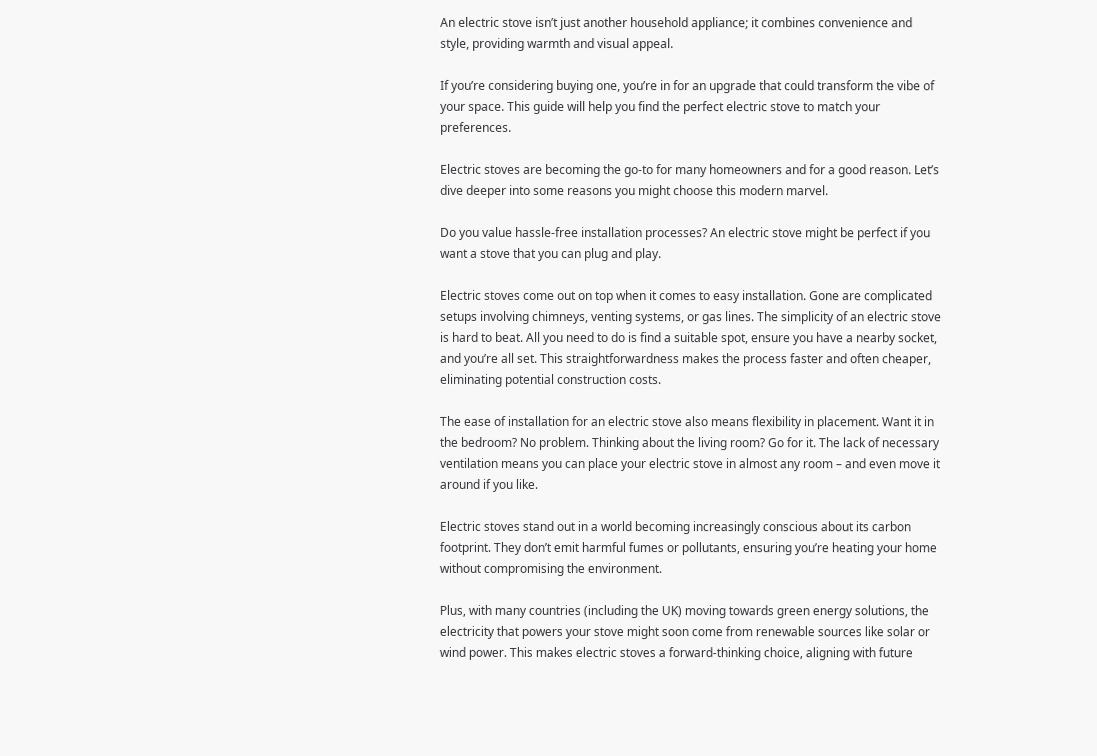An electric stove isn’t just another household appliance; it combines convenience and style, providing warmth and visual appeal.

If you’re considering buying one, you’re in for an upgrade that could transform the vibe of your space. This guide will help you find the perfect electric stove to match your preferences.

Electric stoves are becoming the go-to for many homeowners and for a good reason. Let’s dive deeper into some reasons you might choose this modern marvel.

Do you value hassle-free installation processes? An electric stove might be perfect if you want a stove that you can plug and play.

Electric stoves come out on top when it comes to easy installation. Gone are complicated setups involving chimneys, venting systems, or gas lines. The simplicity of an electric stove is hard to beat. All you need to do is find a suitable spot, ensure you have a nearby socket, and you’re all set. This straightforwardness makes the process faster and often cheaper, eliminating potential construction costs.

The ease of installation for an electric stove also means flexibility in placement. Want it in the bedroom? No problem. Thinking about the living room? Go for it. The lack of necessary ventilation means you can place your electric stove in almost any room – and even move it around if you like.

Electric stoves stand out in a world becoming increasingly conscious about its carbon footprint. They don’t emit harmful fumes or pollutants, ensuring you’re heating your home without compromising the environment.

Plus, with many countries (including the UK) moving towards green energy solutions, the electricity that powers your stove might soon come from renewable sources like solar or wind power. This makes electric stoves a forward-thinking choice, aligning with future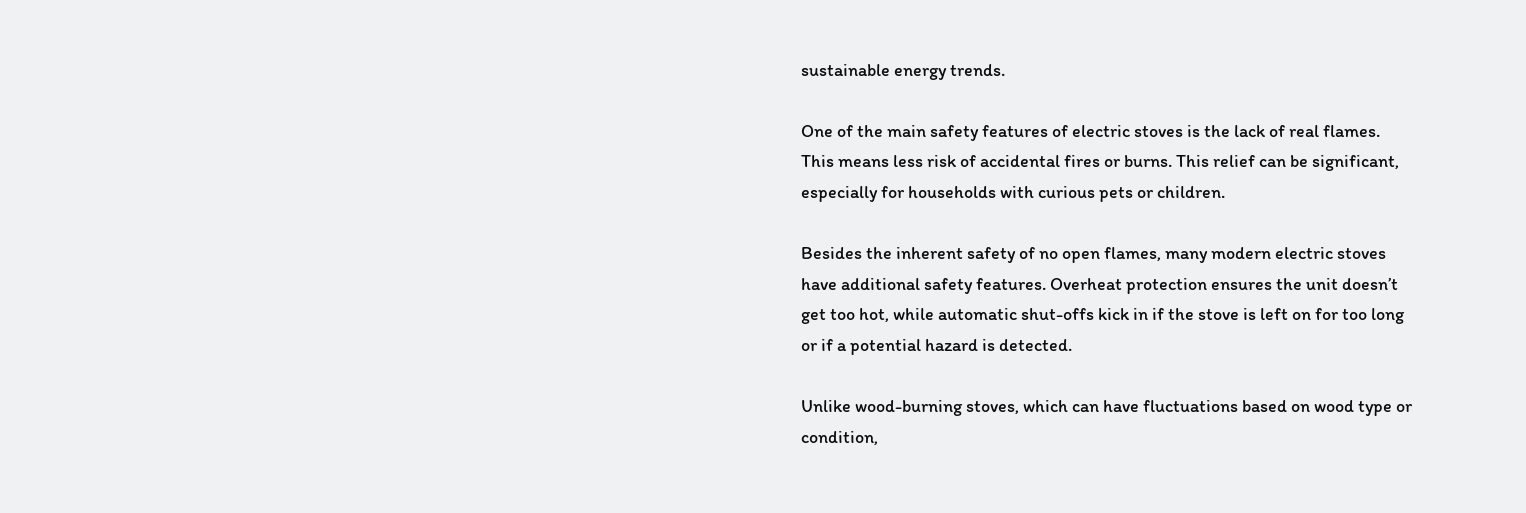sustainable energy trends.

One of the main safety features of electric stoves is the lack of real flames. This means less risk of accidental fires or burns. This relief can be significant, especially for households with curious pets or children.

Besides the inherent safety of no open flames, many modern electric stoves have additional safety features. Overheat protection ensures the unit doesn’t get too hot, while automatic shut-offs kick in if the stove is left on for too long or if a potential hazard is detected.

Unlike wood-burning stoves, which can have fluctuations based on wood type or condition,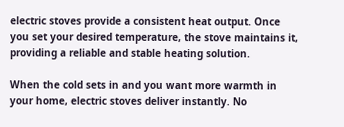electric stoves provide a consistent heat output. Once you set your desired temperature, the stove maintains it, providing a reliable and stable heating solution.

When the cold sets in and you want more warmth in your home, electric stoves deliver instantly. No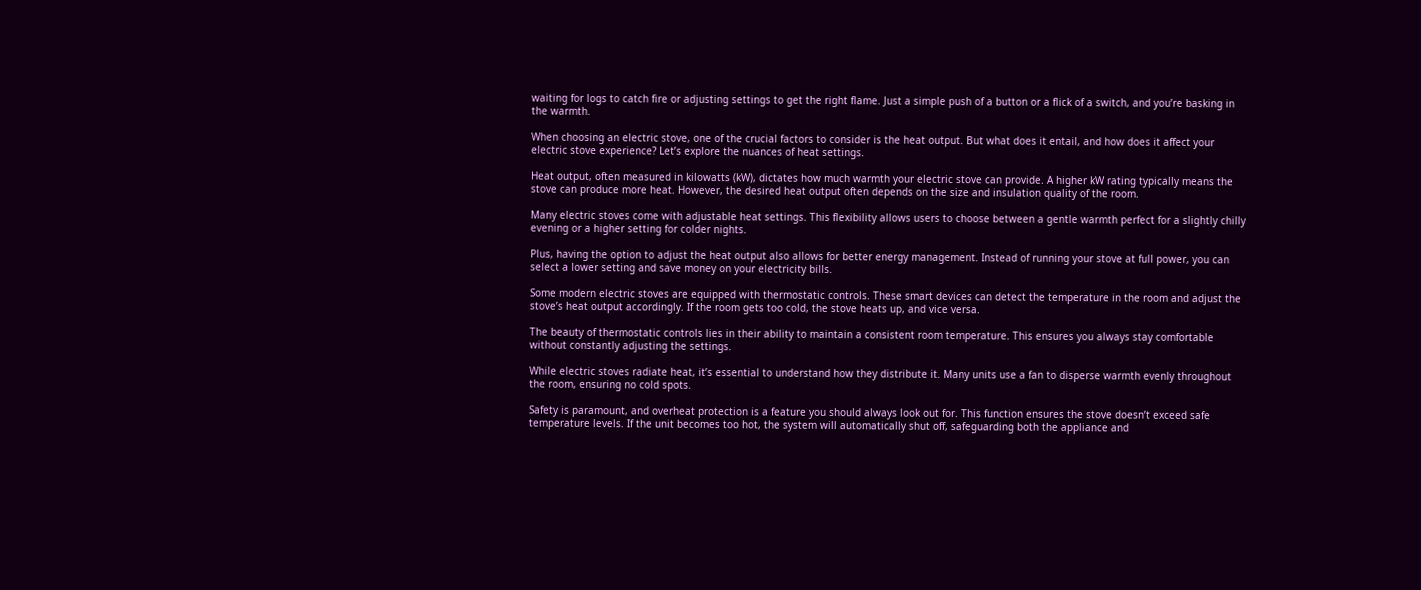waiting for logs to catch fire or adjusting settings to get the right flame. Just a simple push of a button or a flick of a switch, and you’re basking in the warmth.

When choosing an electric stove, one of the crucial factors to consider is the heat output. But what does it entail, and how does it affect your electric stove experience? Let’s explore the nuances of heat settings.

Heat output, often measured in kilowatts (kW), dictates how much warmth your electric stove can provide. A higher kW rating typically means the stove can produce more heat. However, the desired heat output often depends on the size and insulation quality of the room.

Many electric stoves come with adjustable heat settings. This flexibility allows users to choose between a gentle warmth perfect for a slightly chilly evening or a higher setting for colder nights.

Plus, having the option to adjust the heat output also allows for better energy management. Instead of running your stove at full power, you can select a lower setting and save money on your electricity bills.

Some modern electric stoves are equipped with thermostatic controls. These smart devices can detect the temperature in the room and adjust the stove’s heat output accordingly. If the room gets too cold, the stove heats up, and vice versa.

The beauty of thermostatic controls lies in their ability to maintain a consistent room temperature. This ensures you always stay comfortable without constantly adjusting the settings.

While electric stoves radiate heat, it’s essential to understand how they distribute it. Many units use a fan to disperse warmth evenly throughout the room, ensuring no cold spots.

Safety is paramount, and overheat protection is a feature you should always look out for. This function ensures the stove doesn’t exceed safe temperature levels. If the unit becomes too hot, the system will automatically shut off, safeguarding both the appliance and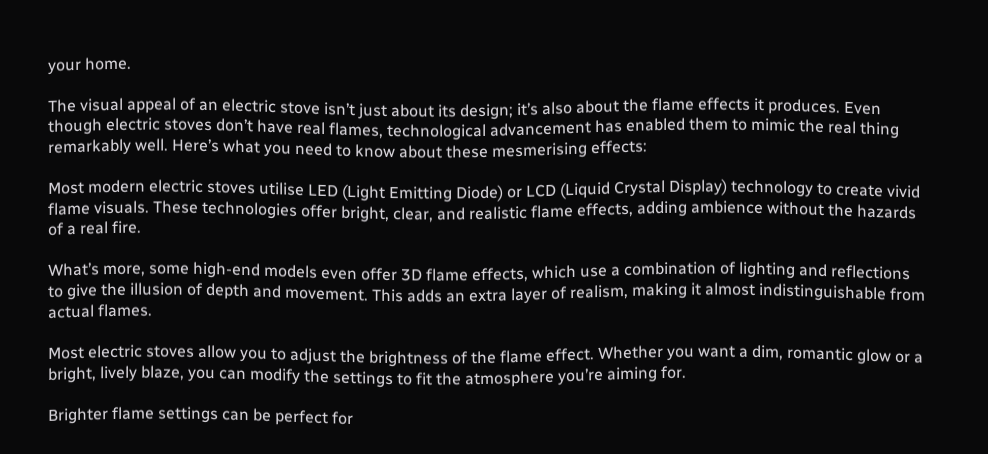your home.

The visual appeal of an electric stove isn’t just about its design; it’s also about the flame effects it produces. Even though electric stoves don’t have real flames, technological advancement has enabled them to mimic the real thing remarkably well. Here’s what you need to know about these mesmerising effects:

Most modern electric stoves utilise LED (Light Emitting Diode) or LCD (Liquid Crystal Display) technology to create vivid flame visuals. These technologies offer bright, clear, and realistic flame effects, adding ambience without the hazards of a real fire.

What’s more, some high-end models even offer 3D flame effects, which use a combination of lighting and reflections to give the illusion of depth and movement. This adds an extra layer of realism, making it almost indistinguishable from actual flames.

Most electric stoves allow you to adjust the brightness of the flame effect. Whether you want a dim, romantic glow or a bright, lively blaze, you can modify the settings to fit the atmosphere you’re aiming for.

Brighter flame settings can be perfect for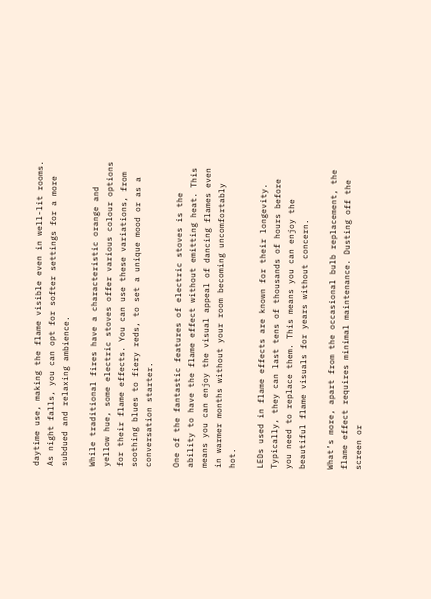daytime use, making the flame visible even in well-lit rooms. As night falls, you can opt for softer settings for a more subdued and relaxing ambience.

While traditional fires have a characteristic orange and yellow hue, some electric stoves offer various colour options for their flame effects. You can use these variations, from soothing blues to fiery reds, to set a unique mood or as a conversation starter.

One of the fantastic features of electric stoves is the ability to have the flame effect without emitting heat. This means you can enjoy the visual appeal of dancing flames even in warmer months without your room becoming uncomfortably hot.

LEDs used in flame effects are known for their longevity. Typically, they can last tens of thousands of hours before you need to replace them. This means you can enjoy the beautiful flame visuals for years without concern.

What’s more, apart from the occasional bulb replacement, the flame effect requires minimal maintenance. Dusting off the screen or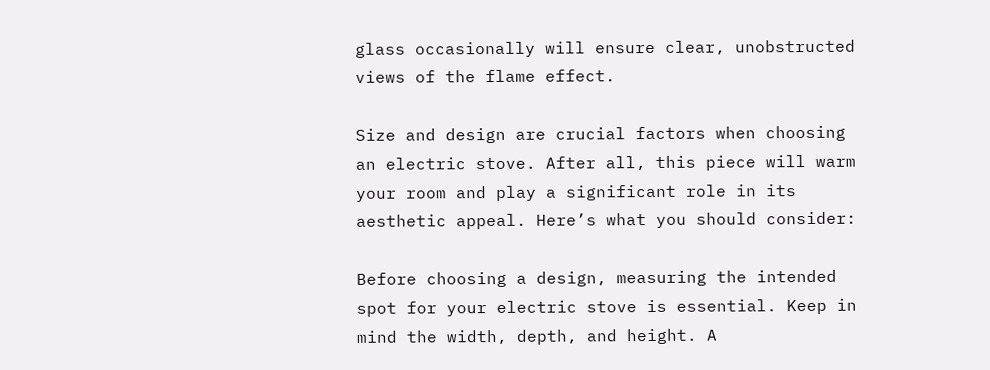glass occasionally will ensure clear, unobstructed views of the flame effect.

Size and design are crucial factors when choosing an electric stove. After all, this piece will warm your room and play a significant role in its aesthetic appeal. Here’s what you should consider:

Before choosing a design, measuring the intended spot for your electric stove is essential. Keep in mind the width, depth, and height. A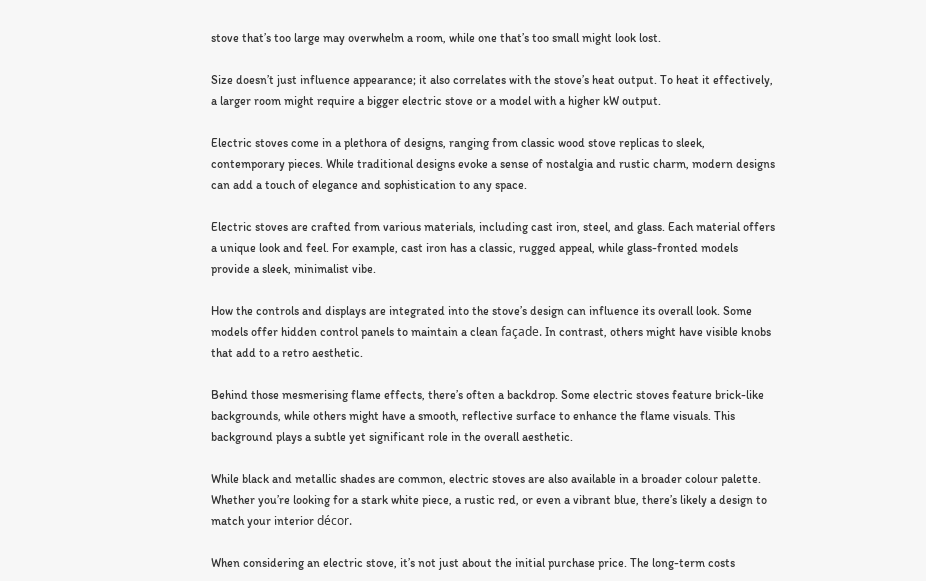stove that’s too large may overwhelm a room, while one that’s too small might look lost.

Size doesn’t just influence appearance; it also correlates with the stove’s heat output. To heat it effectively, a larger room might require a bigger electric stove or a model with a higher kW output.

Electric stoves come in a plethora of designs, ranging from classic wood stove replicas to sleek, contemporary pieces. While traditional designs evoke a sense of nostalgia and rustic charm, modern designs can add a touch of elegance and sophistication to any space.

Electric stoves are crafted from various materials, including cast iron, steel, and glass. Each material offers a unique look and feel. For example, cast iron has a classic, rugged appeal, while glass-fronted models provide a sleek, minimalist vibe.

How the controls and displays are integrated into the stove’s design can influence its overall look. Some models offer hidden control panels to maintain a clean façade. In contrast, others might have visible knobs that add to a retro aesthetic.

Behind those mesmerising flame effects, there’s often a backdrop. Some electric stoves feature brick-like backgrounds, while others might have a smooth, reflective surface to enhance the flame visuals. This background plays a subtle yet significant role in the overall aesthetic.

While black and metallic shades are common, electric stoves are also available in a broader colour palette. Whether you’re looking for a stark white piece, a rustic red, or even a vibrant blue, there’s likely a design to match your interior décor.

When considering an electric stove, it’s not just about the initial purchase price. The long-term costs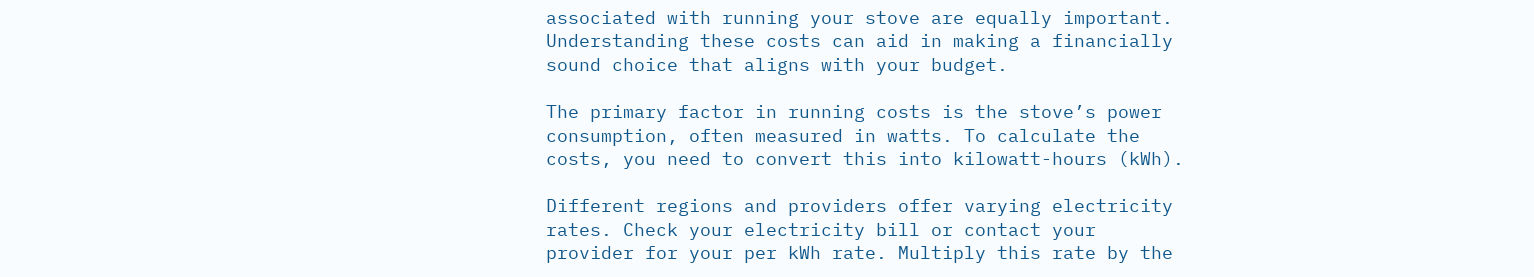associated with running your stove are equally important. Understanding these costs can aid in making a financially sound choice that aligns with your budget.

The primary factor in running costs is the stove’s power consumption, often measured in watts. To calculate the costs, you need to convert this into kilowatt-hours (kWh).

Different regions and providers offer varying electricity rates. Check your electricity bill or contact your provider for your per kWh rate. Multiply this rate by the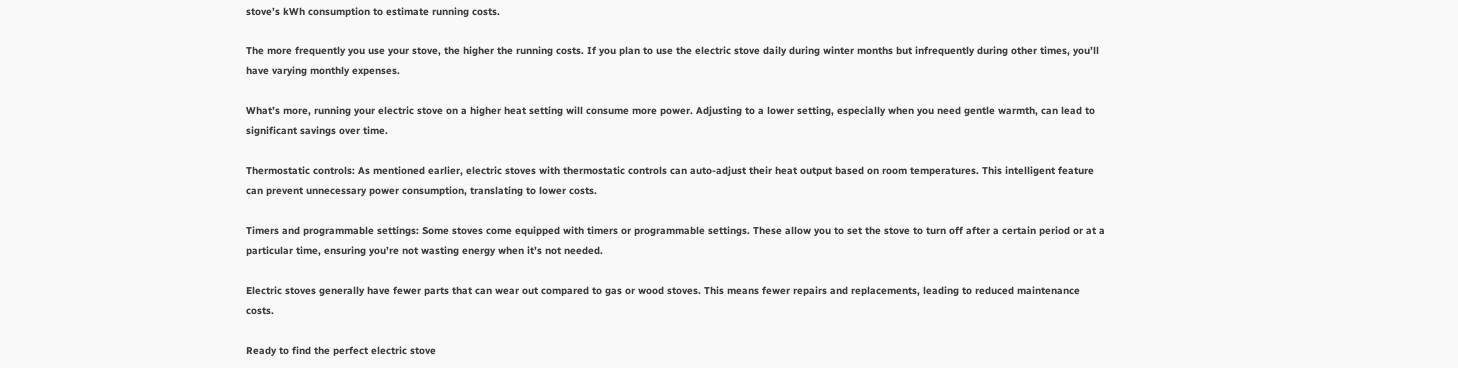stove’s kWh consumption to estimate running costs.

The more frequently you use your stove, the higher the running costs. If you plan to use the electric stove daily during winter months but infrequently during other times, you’ll have varying monthly expenses.

What’s more, running your electric stove on a higher heat setting will consume more power. Adjusting to a lower setting, especially when you need gentle warmth, can lead to significant savings over time.

Thermostatic controls: As mentioned earlier, electric stoves with thermostatic controls can auto-adjust their heat output based on room temperatures. This intelligent feature can prevent unnecessary power consumption, translating to lower costs.

Timers and programmable settings: Some stoves come equipped with timers or programmable settings. These allow you to set the stove to turn off after a certain period or at a particular time, ensuring you’re not wasting energy when it’s not needed.

Electric stoves generally have fewer parts that can wear out compared to gas or wood stoves. This means fewer repairs and replacements, leading to reduced maintenance costs.

Ready to find the perfect electric stove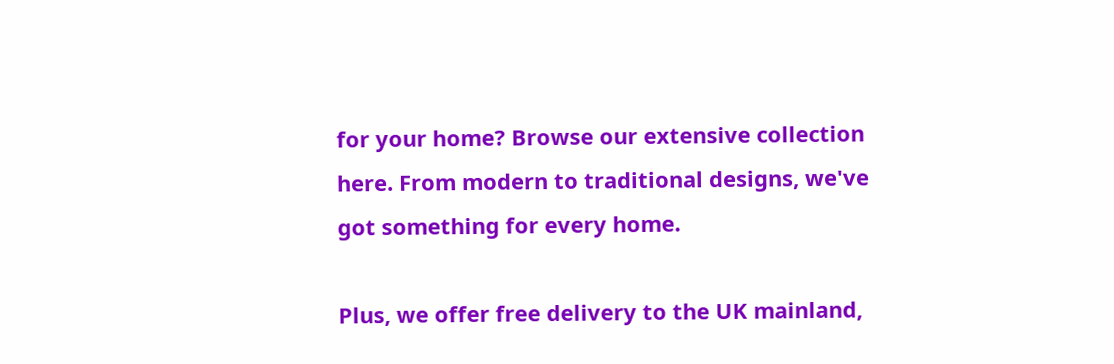for your home? Browse our extensive collection here. From modern to traditional designs, we've got something for every home.

Plus, we offer free delivery to the UK mainland,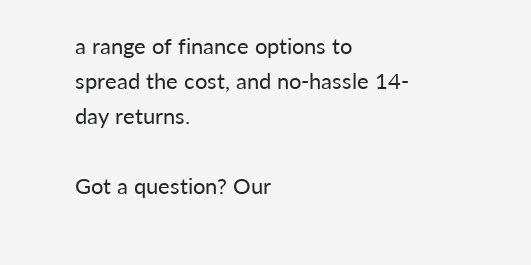a range of finance options to spread the cost, and no-hassle 14-day returns.

Got a question? Our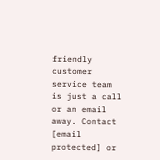friendly customer service team is just a call or an email away. Contact [email protected] or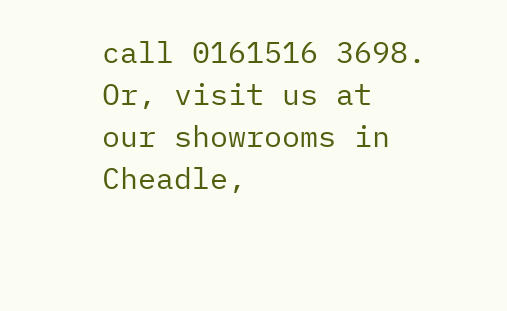call 0161516 3698. Or, visit us at our showrooms in Cheadle,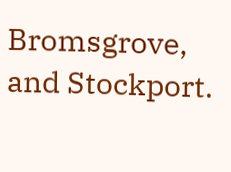Bromsgrove, and Stockport.